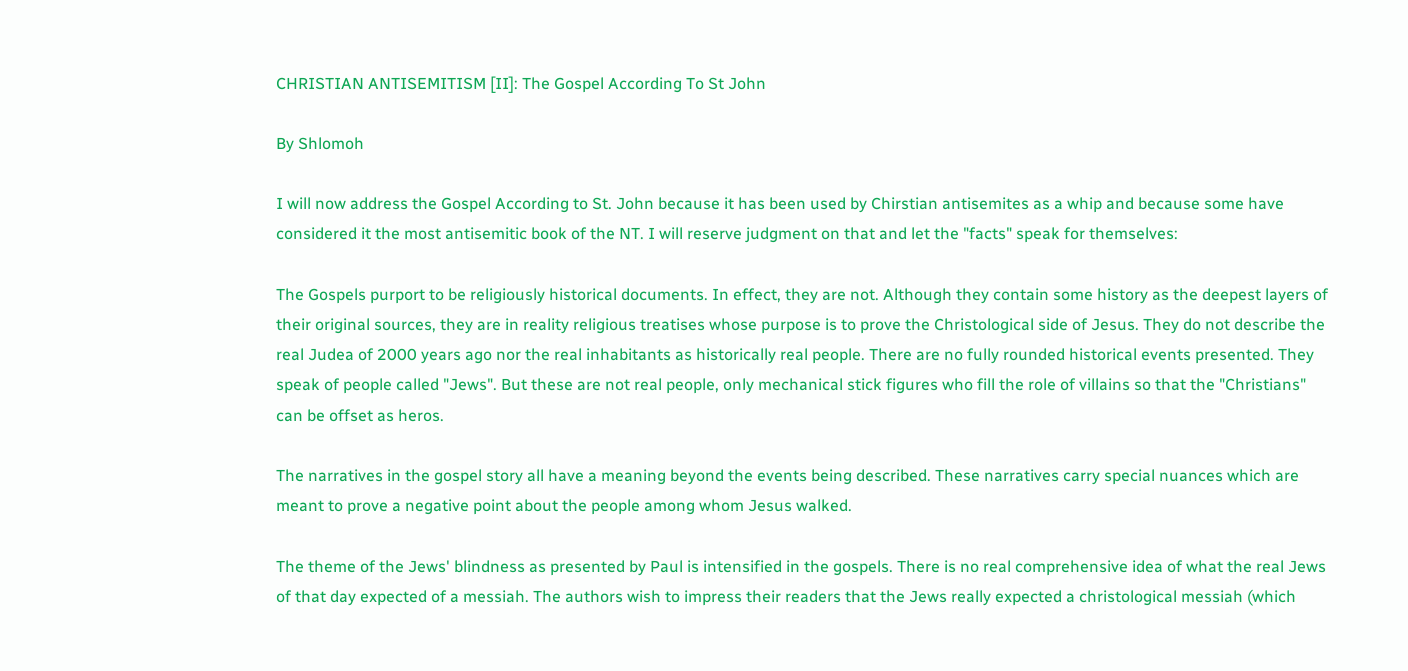CHRISTIAN ANTISEMITISM [II]: The Gospel According To St John

By Shlomoh

I will now address the Gospel According to St. John because it has been used by Chirstian antisemites as a whip and because some have considered it the most antisemitic book of the NT. I will reserve judgment on that and let the "facts" speak for themselves:

The Gospels purport to be religiously historical documents. In effect, they are not. Although they contain some history as the deepest layers of their original sources, they are in reality religious treatises whose purpose is to prove the Christological side of Jesus. They do not describe the real Judea of 2000 years ago nor the real inhabitants as historically real people. There are no fully rounded historical events presented. They speak of people called "Jews". But these are not real people, only mechanical stick figures who fill the role of villains so that the "Christians" can be offset as heros.

The narratives in the gospel story all have a meaning beyond the events being described. These narratives carry special nuances which are meant to prove a negative point about the people among whom Jesus walked.

The theme of the Jews' blindness as presented by Paul is intensified in the gospels. There is no real comprehensive idea of what the real Jews of that day expected of a messiah. The authors wish to impress their readers that the Jews really expected a christological messiah (which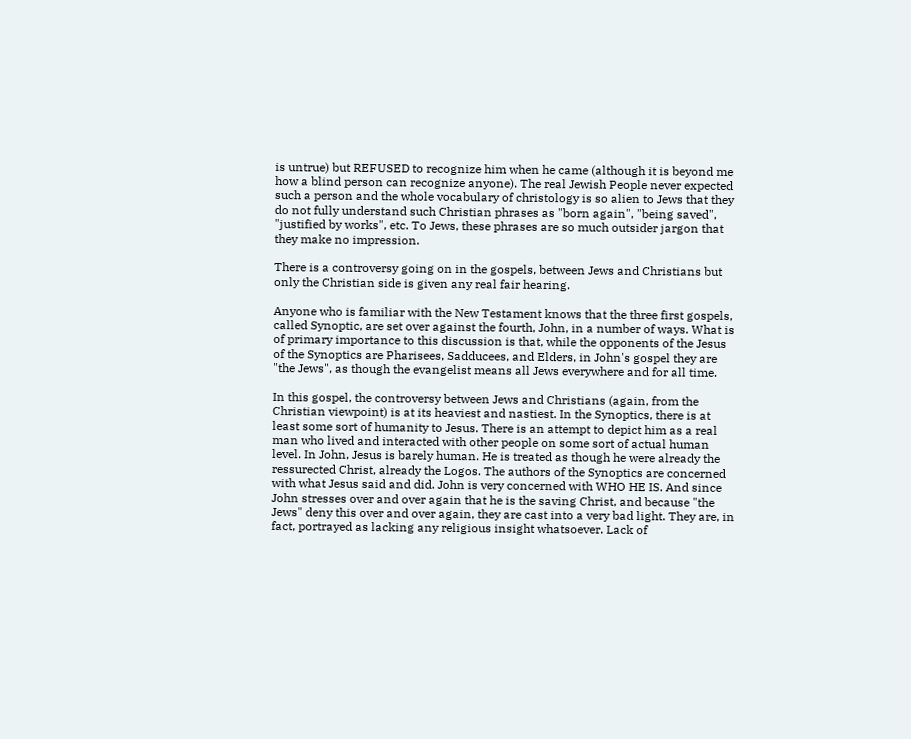is untrue) but REFUSED to recognize him when he came (although it is beyond me how a blind person can recognize anyone). The real Jewish People never expected such a person and the whole vocabulary of christology is so alien to Jews that they do not fully understand such Christian phrases as "born again", "being saved", "justified by works", etc. To Jews, these phrases are so much outsider jargon that they make no impression.

There is a controversy going on in the gospels, between Jews and Christians but only the Christian side is given any real fair hearing.

Anyone who is familiar with the New Testament knows that the three first gospels, called Synoptic, are set over against the fourth, John, in a number of ways. What is of primary importance to this discussion is that, while the opponents of the Jesus of the Synoptics are Pharisees, Sadducees, and Elders, in John's gospel they are "the Jews", as though the evangelist means all Jews everywhere and for all time.

In this gospel, the controversy between Jews and Christians (again, from the Christian viewpoint) is at its heaviest and nastiest. In the Synoptics, there is at least some sort of humanity to Jesus. There is an attempt to depict him as a real man who lived and interacted with other people on some sort of actual human level. In John, Jesus is barely human. He is treated as though he were already the ressurected Christ, already the Logos. The authors of the Synoptics are concerned with what Jesus said and did. John is very concerned with WHO HE IS. And since John stresses over and over again that he is the saving Christ, and because "the Jews" deny this over and over again, they are cast into a very bad light. They are, in fact, portrayed as lacking any religious insight whatsoever. Lack of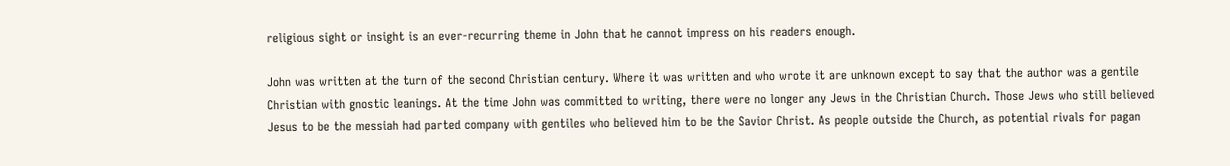religious sight or insight is an ever-recurring theme in John that he cannot impress on his readers enough.

John was written at the turn of the second Christian century. Where it was written and who wrote it are unknown except to say that the author was a gentile Christian with gnostic leanings. At the time John was committed to writing, there were no longer any Jews in the Christian Church. Those Jews who still believed Jesus to be the messiah had parted company with gentiles who believed him to be the Savior Christ. As people outside the Church, as potential rivals for pagan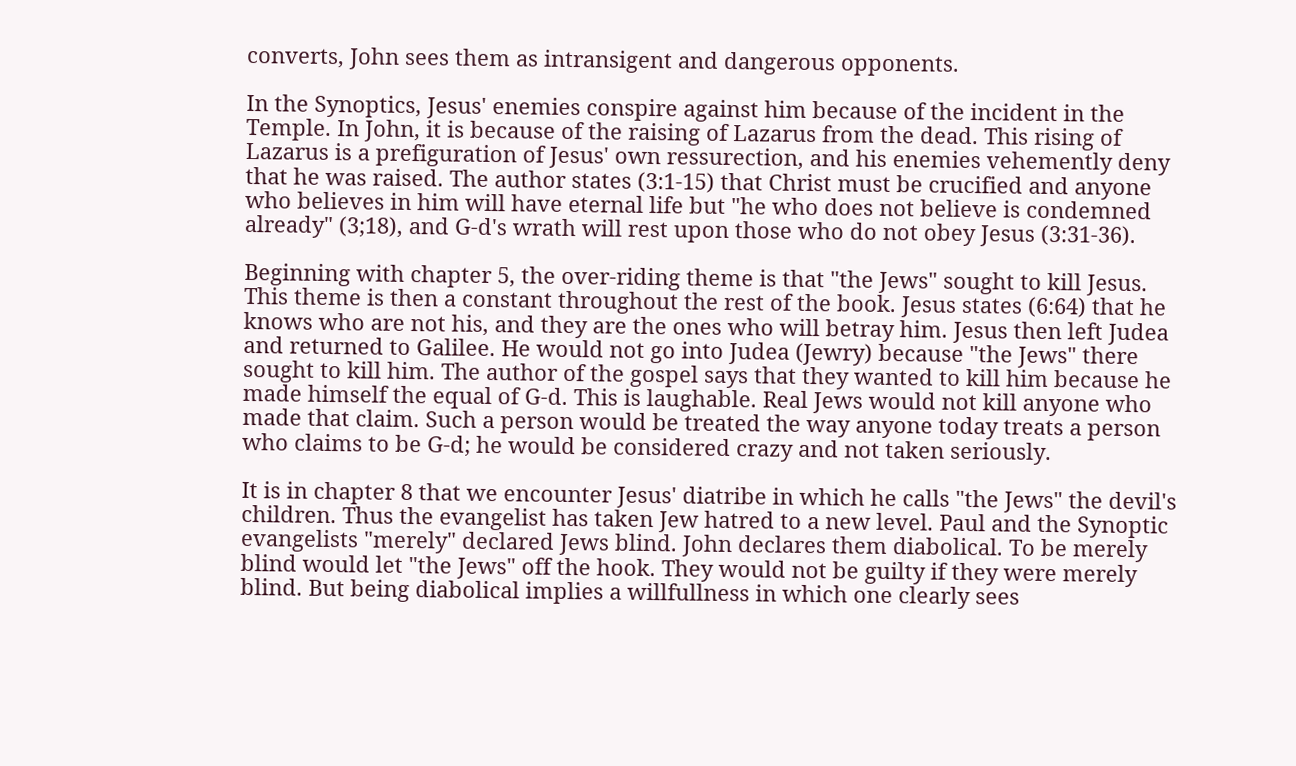converts, John sees them as intransigent and dangerous opponents.

In the Synoptics, Jesus' enemies conspire against him because of the incident in the Temple. In John, it is because of the raising of Lazarus from the dead. This rising of Lazarus is a prefiguration of Jesus' own ressurection, and his enemies vehemently deny that he was raised. The author states (3:1-15) that Christ must be crucified and anyone who believes in him will have eternal life but "he who does not believe is condemned already" (3;18), and G-d's wrath will rest upon those who do not obey Jesus (3:31-36).

Beginning with chapter 5, the over-riding theme is that "the Jews" sought to kill Jesus. This theme is then a constant throughout the rest of the book. Jesus states (6:64) that he knows who are not his, and they are the ones who will betray him. Jesus then left Judea and returned to Galilee. He would not go into Judea (Jewry) because "the Jews" there sought to kill him. The author of the gospel says that they wanted to kill him because he made himself the equal of G-d. This is laughable. Real Jews would not kill anyone who made that claim. Such a person would be treated the way anyone today treats a person who claims to be G-d; he would be considered crazy and not taken seriously.

It is in chapter 8 that we encounter Jesus' diatribe in which he calls "the Jews" the devil's children. Thus the evangelist has taken Jew hatred to a new level. Paul and the Synoptic evangelists "merely" declared Jews blind. John declares them diabolical. To be merely blind would let "the Jews" off the hook. They would not be guilty if they were merely blind. But being diabolical implies a willfullness in which one clearly sees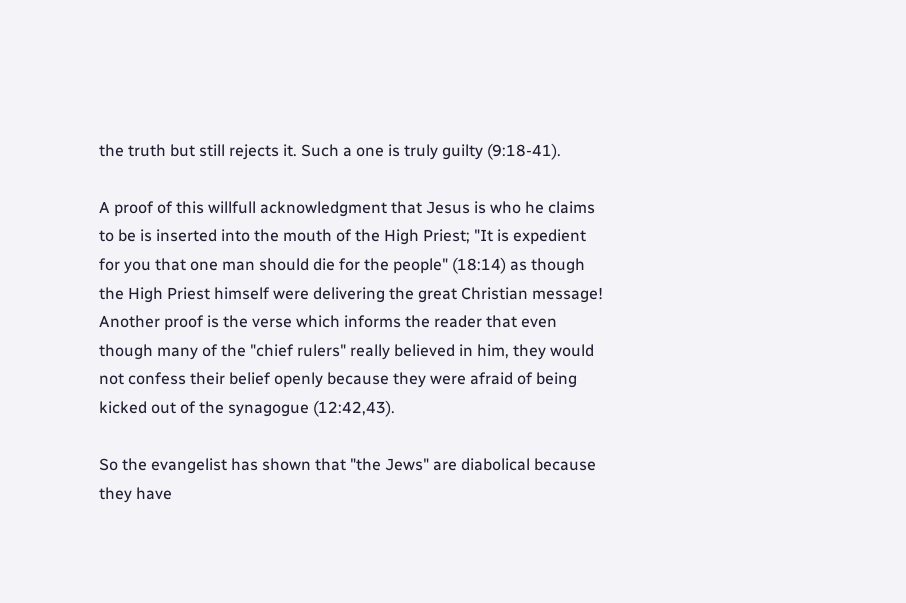the truth but still rejects it. Such a one is truly guilty (9:18-41).

A proof of this willfull acknowledgment that Jesus is who he claims to be is inserted into the mouth of the High Priest; "It is expedient for you that one man should die for the people" (18:14) as though the High Priest himself were delivering the great Christian message! Another proof is the verse which informs the reader that even though many of the "chief rulers" really believed in him, they would not confess their belief openly because they were afraid of being kicked out of the synagogue (12:42,43).

So the evangelist has shown that "the Jews" are diabolical because they have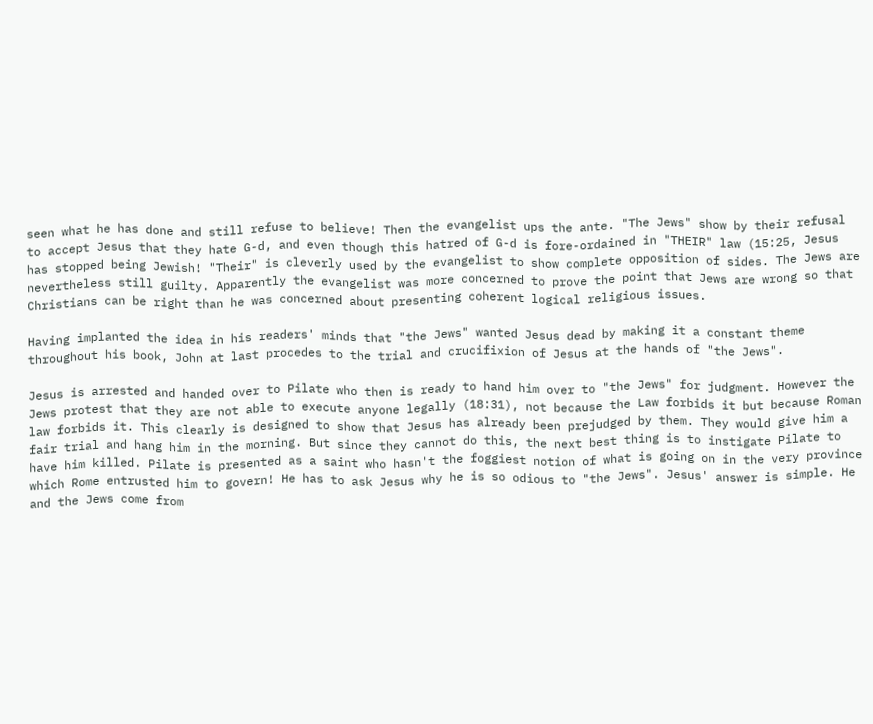seen what he has done and still refuse to believe! Then the evangelist ups the ante. "The Jews" show by their refusal to accept Jesus that they hate G-d, and even though this hatred of G-d is fore-ordained in "THEIR" law (15:25, Jesus has stopped being Jewish! "Their" is cleverly used by the evangelist to show complete opposition of sides. The Jews are nevertheless still guilty. Apparently the evangelist was more concerned to prove the point that Jews are wrong so that Christians can be right than he was concerned about presenting coherent logical religious issues.

Having implanted the idea in his readers' minds that "the Jews" wanted Jesus dead by making it a constant theme throughout his book, John at last procedes to the trial and crucifixion of Jesus at the hands of "the Jews".

Jesus is arrested and handed over to Pilate who then is ready to hand him over to "the Jews" for judgment. However the Jews protest that they are not able to execute anyone legally (18:31), not because the Law forbids it but because Roman law forbids it. This clearly is designed to show that Jesus has already been prejudged by them. They would give him a fair trial and hang him in the morning. But since they cannot do this, the next best thing is to instigate Pilate to have him killed. Pilate is presented as a saint who hasn't the foggiest notion of what is going on in the very province which Rome entrusted him to govern! He has to ask Jesus why he is so odious to "the Jews". Jesus' answer is simple. He and the Jews come from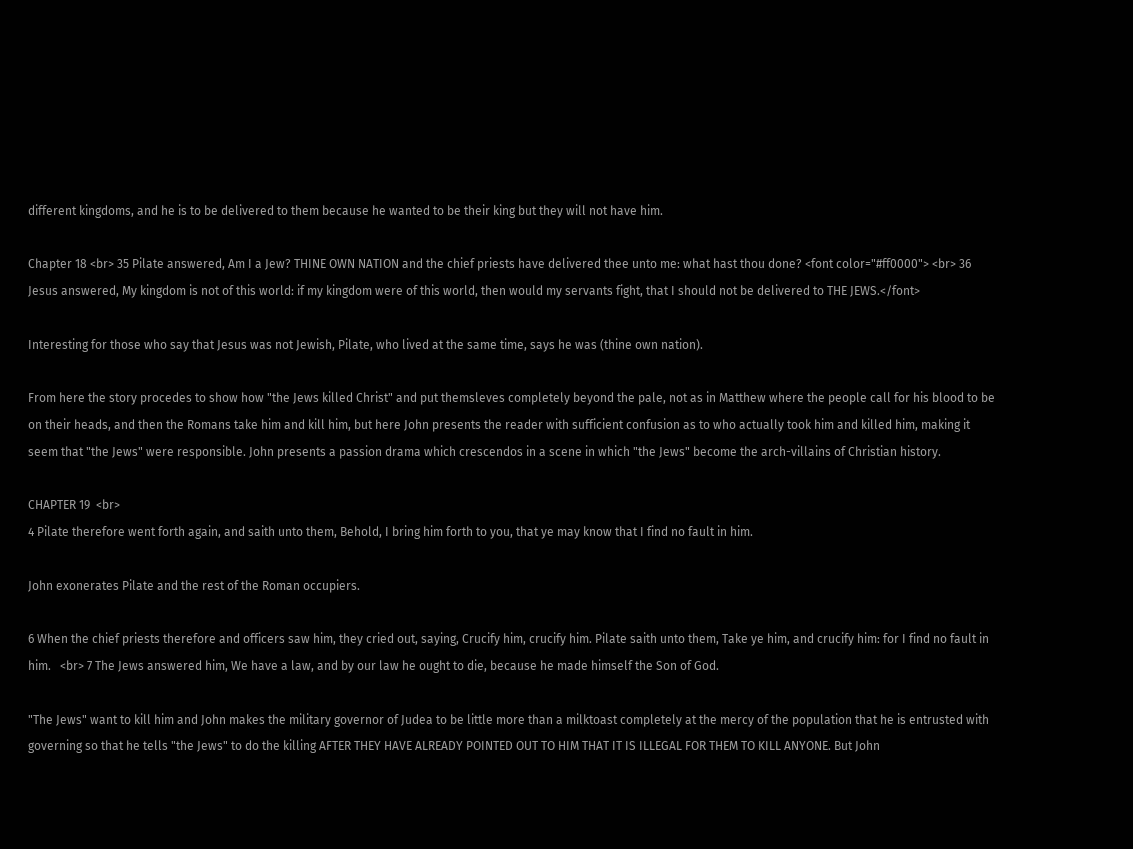different kingdoms, and he is to be delivered to them because he wanted to be their king but they will not have him.

Chapter 18 <br> 35 Pilate answered, Am I a Jew? THINE OWN NATION and the chief priests have delivered thee unto me: what hast thou done? <font color="#ff0000"> <br> 36 Jesus answered, My kingdom is not of this world: if my kingdom were of this world, then would my servants fight, that I should not be delivered to THE JEWS.</font>

Interesting for those who say that Jesus was not Jewish, Pilate, who lived at the same time, says he was (thine own nation).

From here the story procedes to show how "the Jews killed Christ" and put themsleves completely beyond the pale, not as in Matthew where the people call for his blood to be on their heads, and then the Romans take him and kill him, but here John presents the reader with sufficient confusion as to who actually took him and killed him, making it seem that "the Jews" were responsible. John presents a passion drama which crescendos in a scene in which "the Jews" become the arch-villains of Christian history.

CHAPTER 19  <br>
4 Pilate therefore went forth again, and saith unto them, Behold, I bring him forth to you, that ye may know that I find no fault in him.

John exonerates Pilate and the rest of the Roman occupiers.

6 When the chief priests therefore and officers saw him, they cried out, saying, Crucify him, crucify him. Pilate saith unto them, Take ye him, and crucify him: for I find no fault in him.   <br> 7 The Jews answered him, We have a law, and by our law he ought to die, because he made himself the Son of God.

"The Jews" want to kill him and John makes the military governor of Judea to be little more than a milktoast completely at the mercy of the population that he is entrusted with governing so that he tells "the Jews" to do the killing AFTER THEY HAVE ALREADY POINTED OUT TO HIM THAT IT IS ILLEGAL FOR THEM TO KILL ANYONE. But John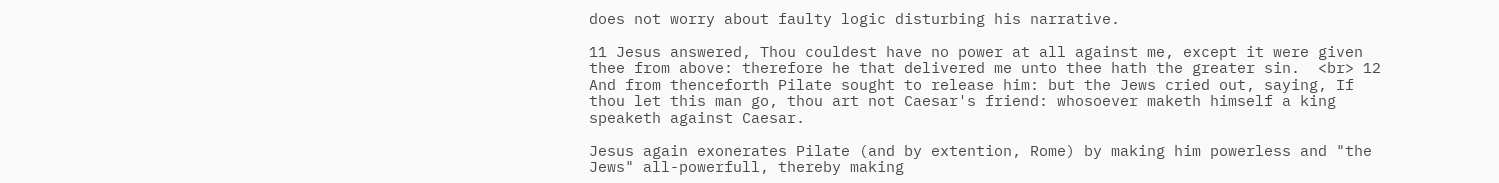does not worry about faulty logic disturbing his narrative.

11 Jesus answered, Thou couldest have no power at all against me, except it were given thee from above: therefore he that delivered me unto thee hath the greater sin.  <br> 12 And from thenceforth Pilate sought to release him: but the Jews cried out, saying, If thou let this man go, thou art not Caesar's friend: whosoever maketh himself a king speaketh against Caesar.

Jesus again exonerates Pilate (and by extention, Rome) by making him powerless and "the Jews" all-powerfull, thereby making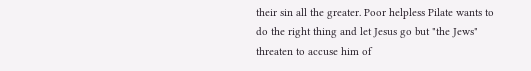their sin all the greater. Poor helpless Pilate wants to do the right thing and let Jesus go but "the Jews" threaten to accuse him of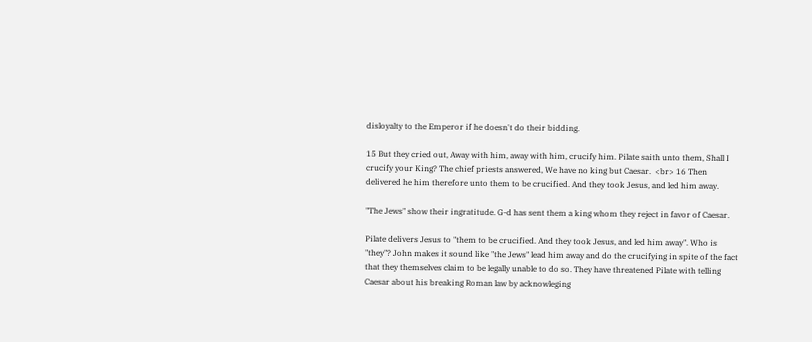disloyalty to the Emperor if he doesn't do their bidding.

15 But they cried out, Away with him, away with him, crucify him. Pilate saith unto them, Shall I crucify your King? The chief priests answered, We have no king but Caesar.  <br> 16 Then delivered he him therefore unto them to be crucified. And they took Jesus, and led him away.

"The Jews" show their ingratitude. G-d has sent them a king whom they reject in favor of Caesar.

Pilate delivers Jesus to "them to be crucified. And they took Jesus, and led him away". Who is "they"? John makes it sound like "the Jews" lead him away and do the crucifying in spite of the fact that they themselves claim to be legally unable to do so. They have threatened Pilate with telling Caesar about his breaking Roman law by acknowleging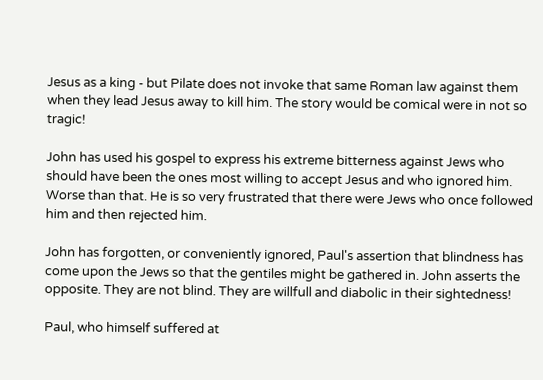Jesus as a king - but Pilate does not invoke that same Roman law against them when they lead Jesus away to kill him. The story would be comical were in not so tragic!

John has used his gospel to express his extreme bitterness against Jews who should have been the ones most willing to accept Jesus and who ignored him. Worse than that. He is so very frustrated that there were Jews who once followed him and then rejected him.

John has forgotten, or conveniently ignored, Paul's assertion that blindness has come upon the Jews so that the gentiles might be gathered in. John asserts the opposite. They are not blind. They are willfull and diabolic in their sightedness!

Paul, who himself suffered at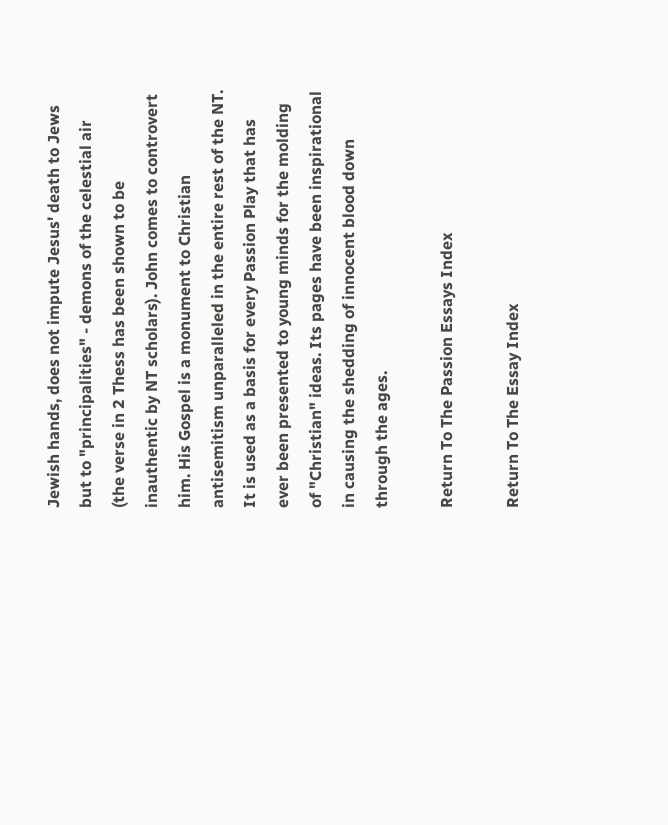Jewish hands, does not impute Jesus' death to Jews but to "principalities" - demons of the celestial air (the verse in 2 Thess has been shown to be inauthentic by NT scholars). John comes to controvert him. His Gospel is a monument to Christian antisemitism unparalleled in the entire rest of the NT. It is used as a basis for every Passion Play that has ever been presented to young minds for the molding of "Christian" ideas. Its pages have been inspirational in causing the shedding of innocent blood down through the ages.

Return To The Passion Essays Index

Return To The Essay Index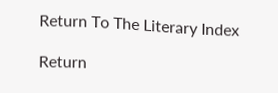Return To The Literary Index

Return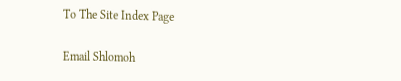To The Site Index Page

Email Shlomoh